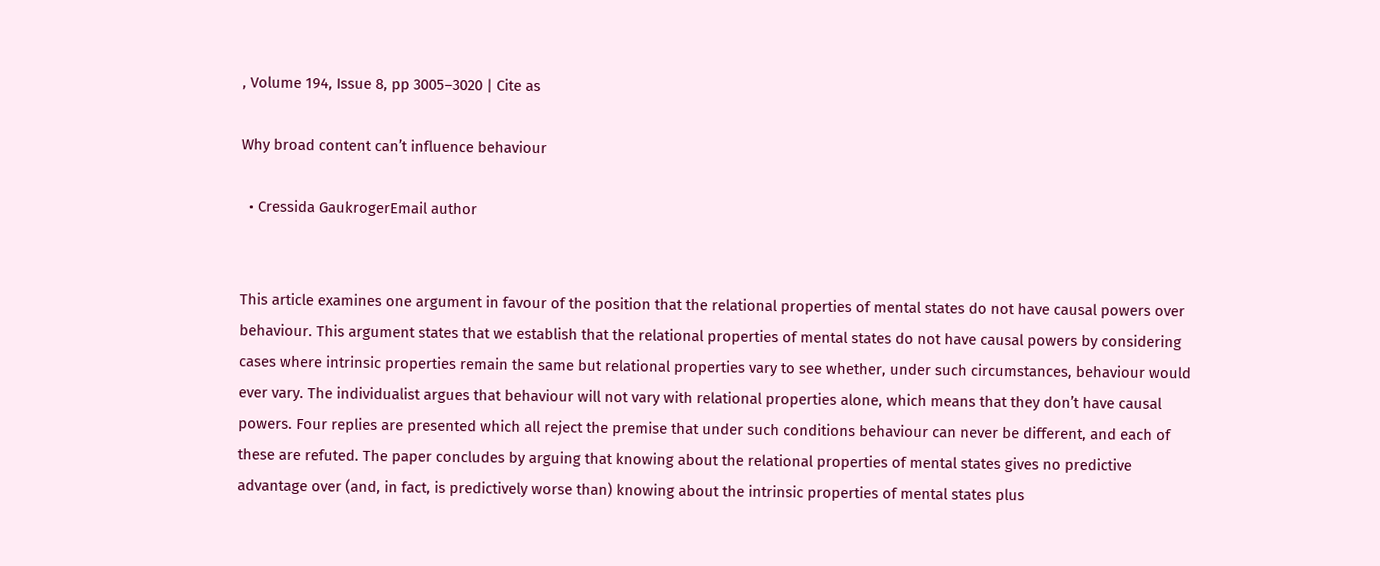, Volume 194, Issue 8, pp 3005–3020 | Cite as

Why broad content can’t influence behaviour

  • Cressida GaukrogerEmail author


This article examines one argument in favour of the position that the relational properties of mental states do not have causal powers over behaviour. This argument states that we establish that the relational properties of mental states do not have causal powers by considering cases where intrinsic properties remain the same but relational properties vary to see whether, under such circumstances, behaviour would ever vary. The individualist argues that behaviour will not vary with relational properties alone, which means that they don’t have causal powers. Four replies are presented which all reject the premise that under such conditions behaviour can never be different, and each of these are refuted. The paper concludes by arguing that knowing about the relational properties of mental states gives no predictive advantage over (and, in fact, is predictively worse than) knowing about the intrinsic properties of mental states plus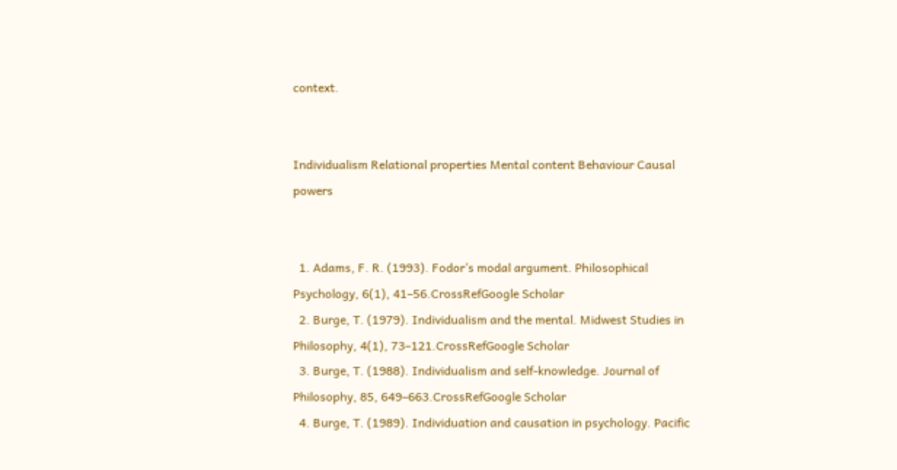context.


Individualism Relational properties Mental content Behaviour Causal powers


  1. Adams, F. R. (1993). Fodor’s modal argument. Philosophical Psychology, 6(1), 41–56.CrossRefGoogle Scholar
  2. Burge, T. (1979). Individualism and the mental. Midwest Studies in Philosophy, 4(1), 73–121.CrossRefGoogle Scholar
  3. Burge, T. (1988). Individualism and self-knowledge. Journal of Philosophy, 85, 649–663.CrossRefGoogle Scholar
  4. Burge, T. (1989). Individuation and causation in psychology. Pacific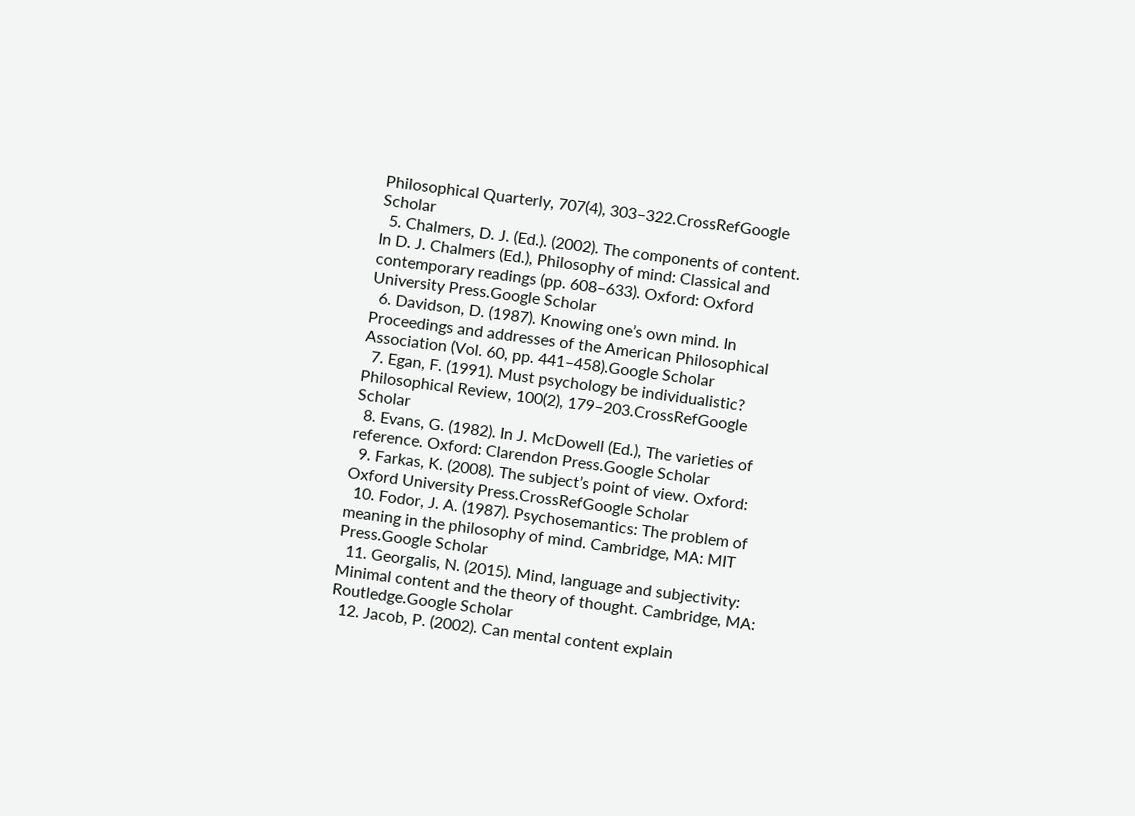Philosophical Quarterly, 707(4), 303–322.CrossRefGoogle Scholar
  5. Chalmers, D. J. (Ed.). (2002). The components of content. In D. J. Chalmers (Ed.), Philosophy of mind: Classical and contemporary readings (pp. 608–633). Oxford: Oxford University Press.Google Scholar
  6. Davidson, D. (1987). Knowing one’s own mind. In Proceedings and addresses of the American Philosophical Association (Vol. 60, pp. 441–458).Google Scholar
  7. Egan, F. (1991). Must psychology be individualistic? Philosophical Review, 100(2), 179–203.CrossRefGoogle Scholar
  8. Evans, G. (1982). In J. McDowell (Ed.), The varieties of reference. Oxford: Clarendon Press.Google Scholar
  9. Farkas, K. (2008). The subject’s point of view. Oxford: Oxford University Press.CrossRefGoogle Scholar
  10. Fodor, J. A. (1987). Psychosemantics: The problem of meaning in the philosophy of mind. Cambridge, MA: MIT Press.Google Scholar
  11. Georgalis, N. (2015). Mind, language and subjectivity: Minimal content and the theory of thought. Cambridge, MA: Routledge.Google Scholar
  12. Jacob, P. (2002). Can mental content explain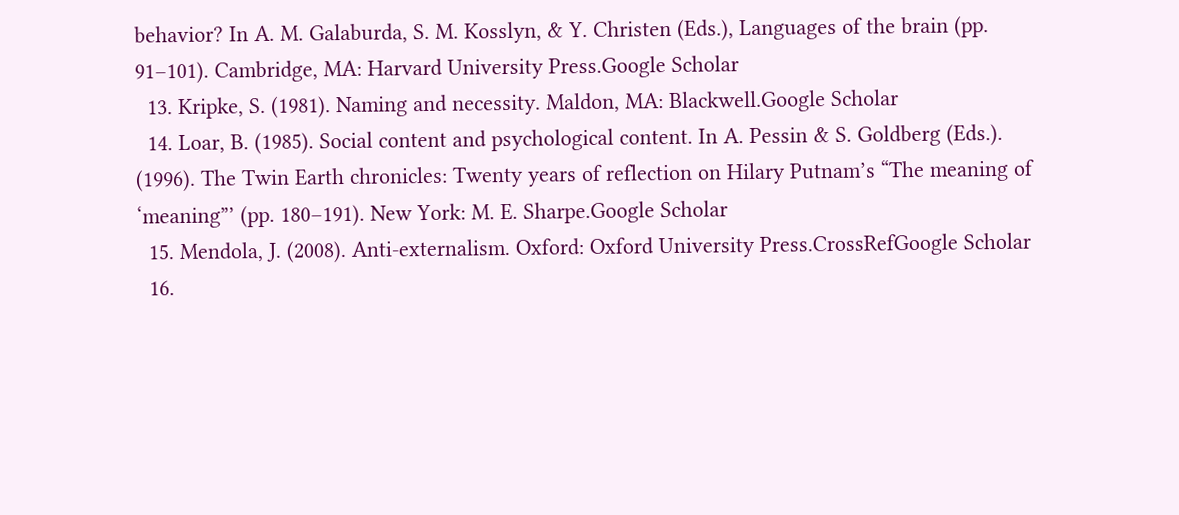behavior? In A. M. Galaburda, S. M. Kosslyn, & Y. Christen (Eds.), Languages of the brain (pp. 91–101). Cambridge, MA: Harvard University Press.Google Scholar
  13. Kripke, S. (1981). Naming and necessity. Maldon, MA: Blackwell.Google Scholar
  14. Loar, B. (1985). Social content and psychological content. In A. Pessin & S. Goldberg (Eds.). (1996). The Twin Earth chronicles: Twenty years of reflection on Hilary Putnam’s “The meaning of ‘meaning”’ (pp. 180–191). New York: M. E. Sharpe.Google Scholar
  15. Mendola, J. (2008). Anti-externalism. Oxford: Oxford University Press.CrossRefGoogle Scholar
  16.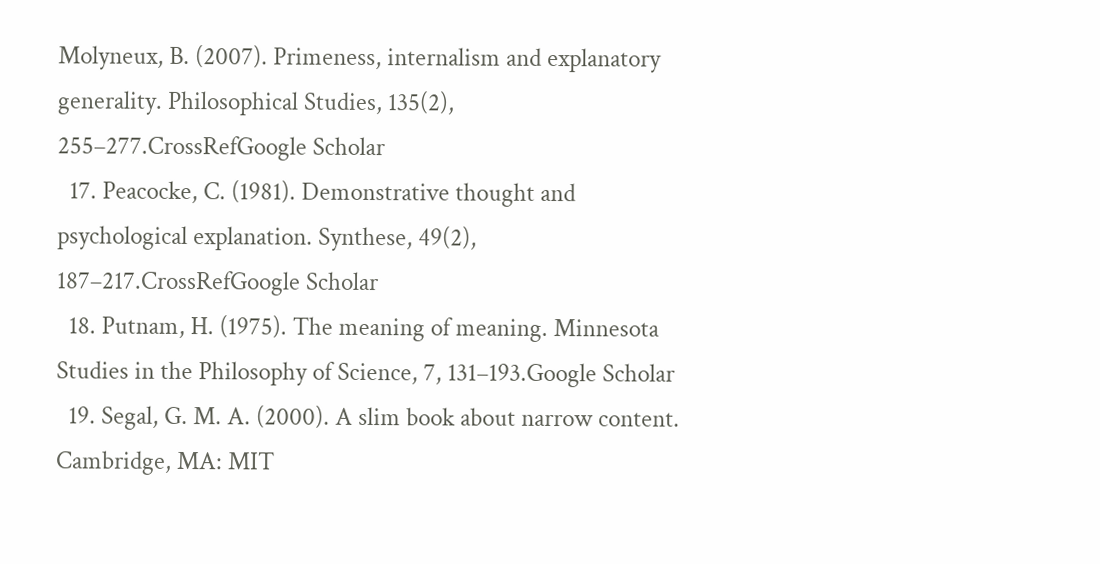Molyneux, B. (2007). Primeness, internalism and explanatory generality. Philosophical Studies, 135(2), 255–277.CrossRefGoogle Scholar
  17. Peacocke, C. (1981). Demonstrative thought and psychological explanation. Synthese, 49(2), 187–217.CrossRefGoogle Scholar
  18. Putnam, H. (1975). The meaning of meaning. Minnesota Studies in the Philosophy of Science, 7, 131–193.Google Scholar
  19. Segal, G. M. A. (2000). A slim book about narrow content. Cambridge, MA: MIT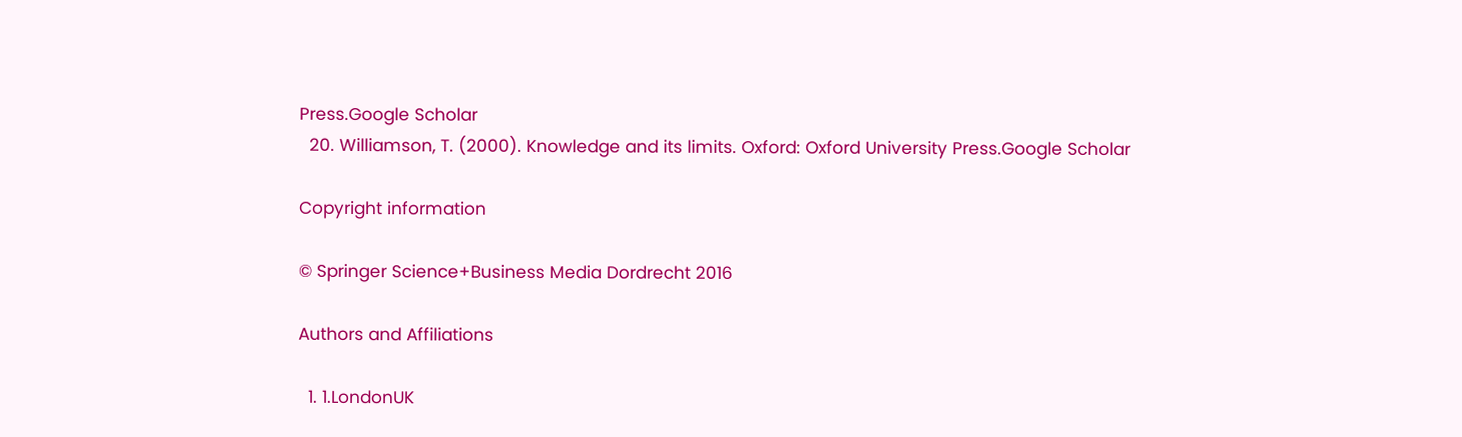Press.Google Scholar
  20. Williamson, T. (2000). Knowledge and its limits. Oxford: Oxford University Press.Google Scholar

Copyright information

© Springer Science+Business Media Dordrecht 2016

Authors and Affiliations

  1. 1.LondonUK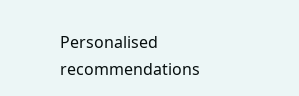Personalised recommendations